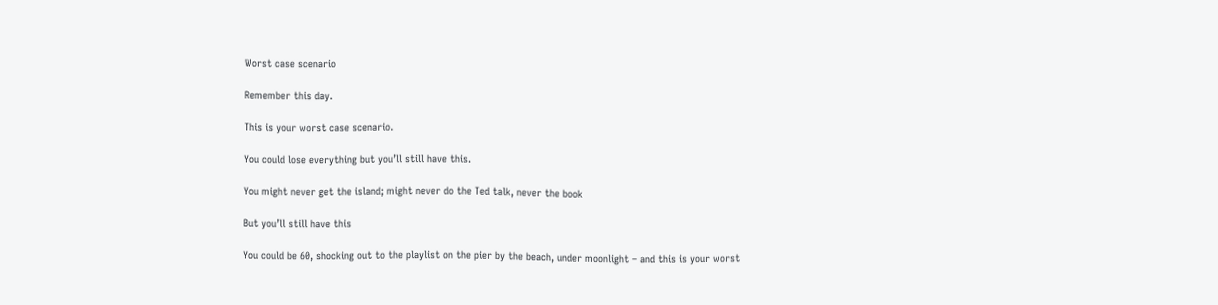Worst case scenario

Remember this day.

This is your worst case scenario.

You could lose everything but you’ll still have this.

You might never get the island; might never do the Ted talk, never the book

But you’ll still have this

You could be 60, shocking out to the playlist on the pier by the beach, under moonlight – and this is your worst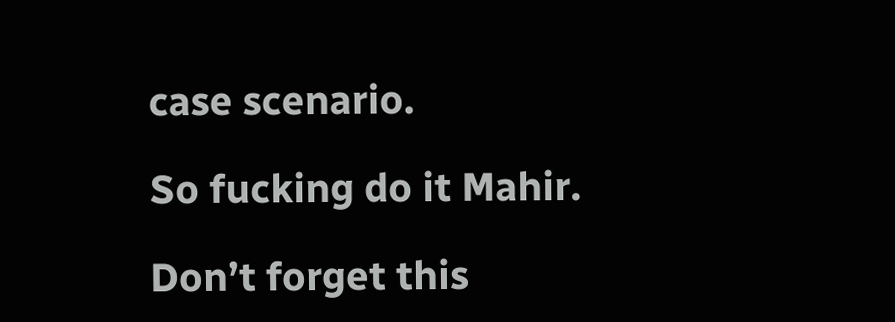case scenario.

So fucking do it Mahir.

Don’t forget this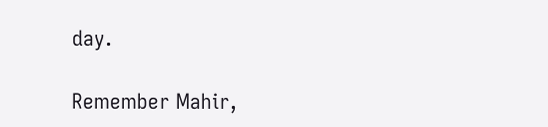day.

Remember Mahir,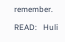remember.

READ:   Huli